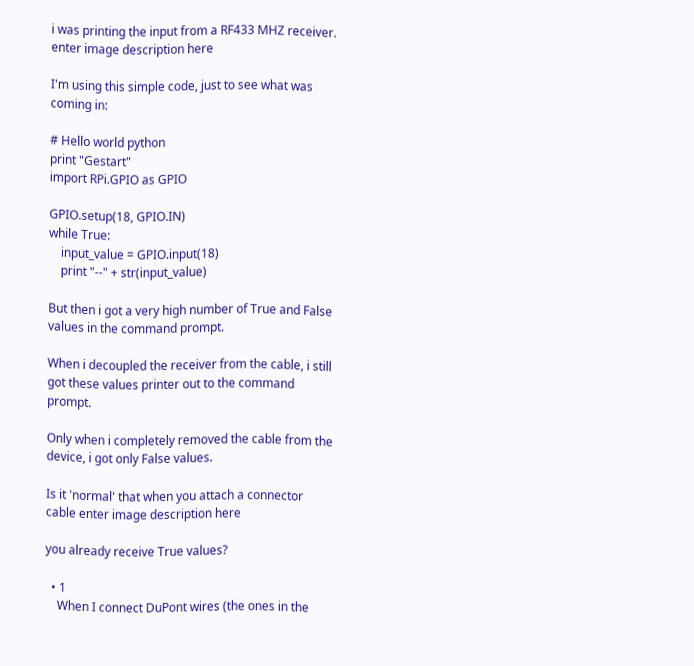i was printing the input from a RF433 MHZ receiver. enter image description here

I'm using this simple code, just to see what was coming in:

# Hello world python
print "Gestart"
import RPi.GPIO as GPIO

GPIO.setup(18, GPIO.IN)
while True:
    input_value = GPIO.input(18)
    print "--" + str(input_value)

But then i got a very high number of True and False values in the command prompt.

When i decoupled the receiver from the cable, i still got these values printer out to the command prompt.

Only when i completely removed the cable from the device, i got only False values.

Is it 'normal' that when you attach a connector cable enter image description here

you already receive True values?

  • 1
    When I connect DuPont wires (the ones in the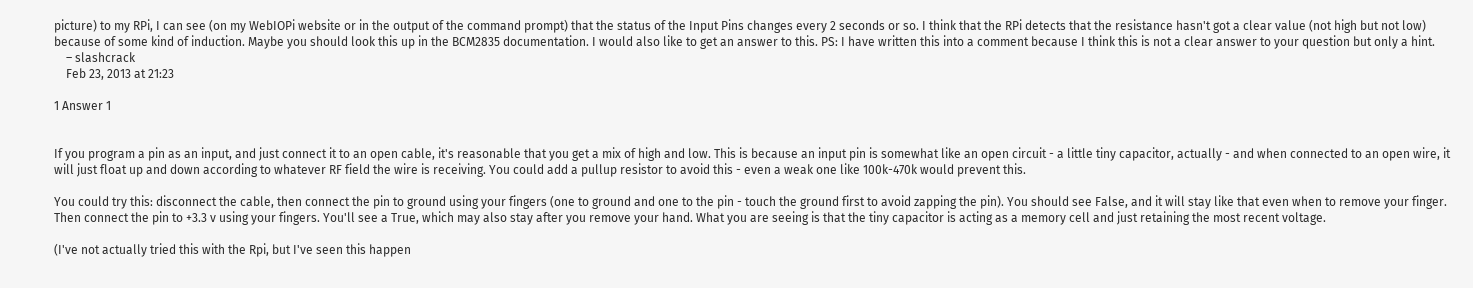picture) to my RPi, I can see (on my WebIOPi website or in the output of the command prompt) that the status of the Input Pins changes every 2 seconds or so. I think that the RPi detects that the resistance hasn't got a clear value (not high but not low) because of some kind of induction. Maybe you should look this up in the BCM2835 documentation. I would also like to get an answer to this. PS: I have written this into a comment because I think this is not a clear answer to your question but only a hint.
    – slashcrack
    Feb 23, 2013 at 21:23

1 Answer 1


If you program a pin as an input, and just connect it to an open cable, it's reasonable that you get a mix of high and low. This is because an input pin is somewhat like an open circuit - a little tiny capacitor, actually - and when connected to an open wire, it will just float up and down according to whatever RF field the wire is receiving. You could add a pullup resistor to avoid this - even a weak one like 100k-470k would prevent this.

You could try this: disconnect the cable, then connect the pin to ground using your fingers (one to ground and one to the pin - touch the ground first to avoid zapping the pin). You should see False, and it will stay like that even when to remove your finger. Then connect the pin to +3.3 v using your fingers. You'll see a True, which may also stay after you remove your hand. What you are seeing is that the tiny capacitor is acting as a memory cell and just retaining the most recent voltage.

(I've not actually tried this with the Rpi, but I've seen this happen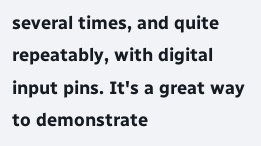several times, and quite repeatably, with digital input pins. It's a great way to demonstrate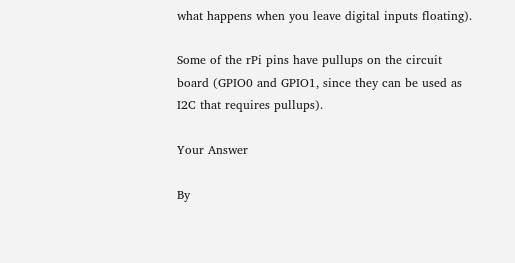what happens when you leave digital inputs floating).

Some of the rPi pins have pullups on the circuit board (GPIO0 and GPIO1, since they can be used as I2C that requires pullups).

Your Answer

By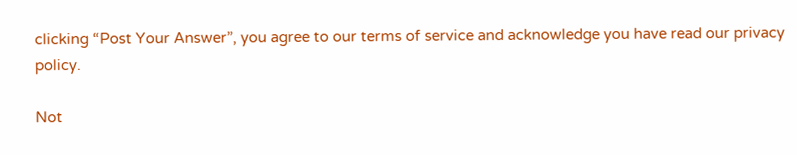clicking “Post Your Answer”, you agree to our terms of service and acknowledge you have read our privacy policy.

Not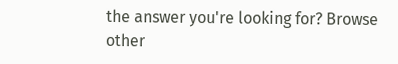the answer you're looking for? Browse other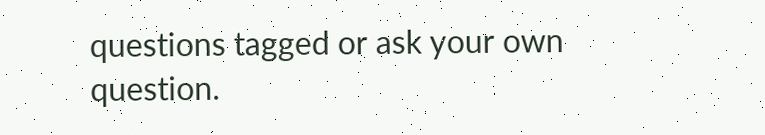questions tagged or ask your own question.